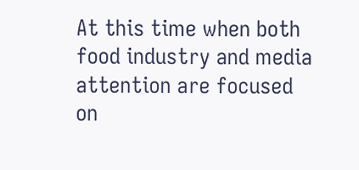At this time when both food industry and media attention are focused on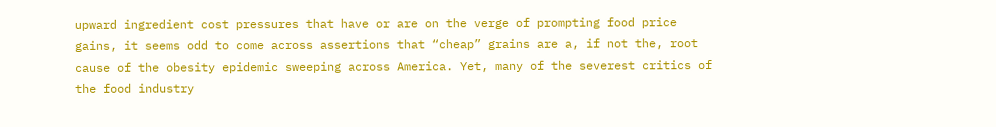upward ingredient cost pressures that have or are on the verge of prompting food price gains, it seems odd to come across assertions that “cheap” grains are a, if not the, root cause of the obesity epidemic sweeping across America. Yet, many of the severest critics of the food industry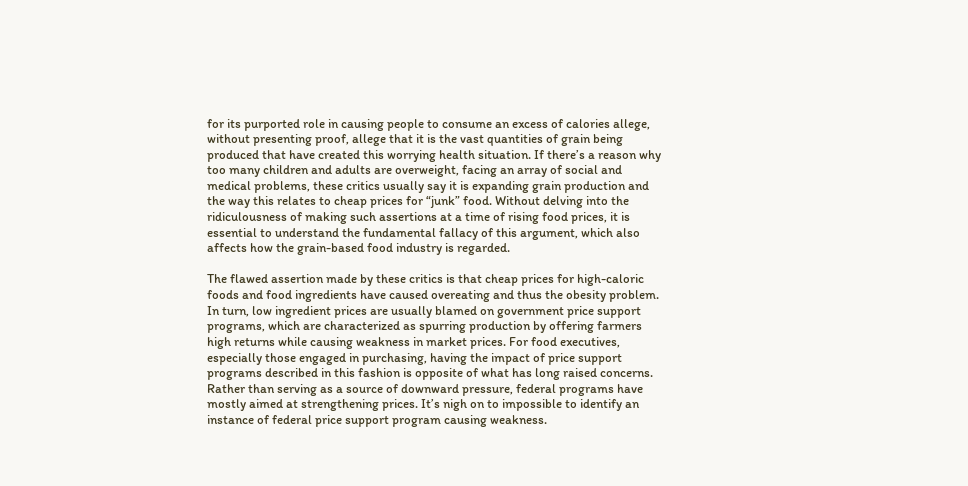for its purported role in causing people to consume an excess of calories allege, without presenting proof, allege that it is the vast quantities of grain being produced that have created this worrying health situation. If there’s a reason why too many children and adults are overweight, facing an array of social and medical problems, these critics usually say it is expanding grain production and the way this relates to cheap prices for “junk” food. Without delving into the ridiculousness of making such assertions at a time of rising food prices, it is essential to understand the fundamental fallacy of this argument, which also affects how the grain-based food industry is regarded.

The flawed assertion made by these critics is that cheap prices for high-caloric foods and food ingredients have caused overeating and thus the obesity problem. In turn, low ingredient prices are usually blamed on government price support programs, which are characterized as spurring production by offering farmers high returns while causing weakness in market prices. For food executives, especially those engaged in purchasing, having the impact of price support programs described in this fashion is opposite of what has long raised concerns. Rather than serving as a source of downward pressure, federal programs have mostly aimed at strengthening prices. It’s nigh on to impossible to identify an instance of federal price support program causing weakness.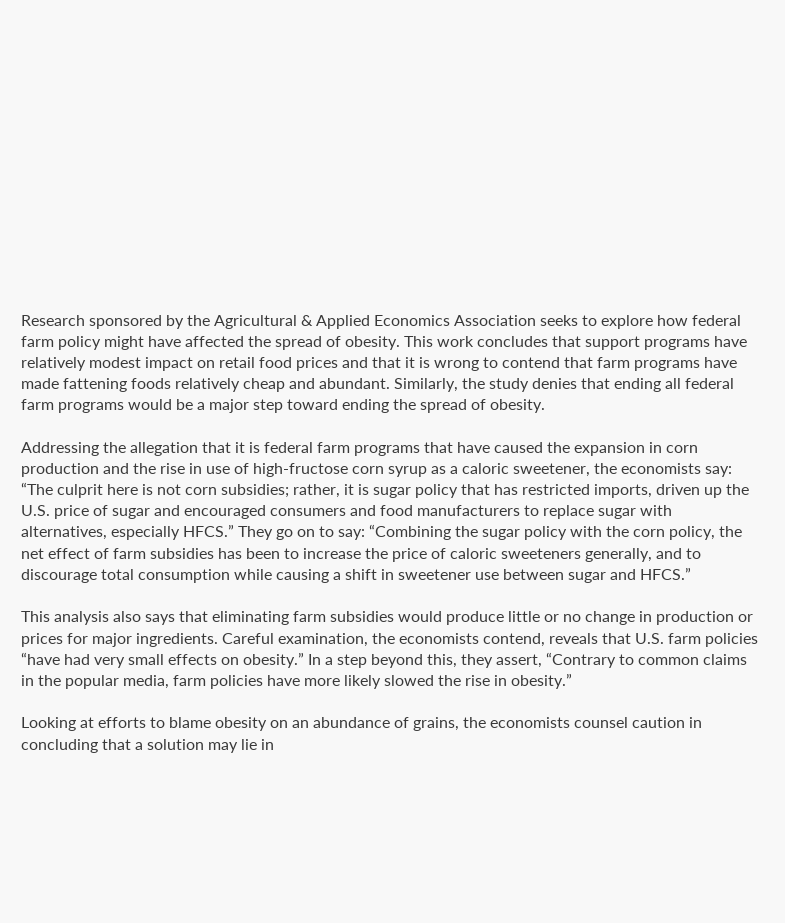Research sponsored by the Agricultural & Applied Economics Association seeks to explore how federal farm policy might have affected the spread of obesity. This work concludes that support programs have relatively modest impact on retail food prices and that it is wrong to contend that farm programs have made fattening foods relatively cheap and abundant. Similarly, the study denies that ending all federal farm programs would be a major step toward ending the spread of obesity.

Addressing the allegation that it is federal farm programs that have caused the expansion in corn production and the rise in use of high-fructose corn syrup as a caloric sweetener, the economists say: “The culprit here is not corn subsidies; rather, it is sugar policy that has restricted imports, driven up the U.S. price of sugar and encouraged consumers and food manufacturers to replace sugar with alternatives, especially HFCS.” They go on to say: “Combining the sugar policy with the corn policy, the net effect of farm subsidies has been to increase the price of caloric sweeteners generally, and to discourage total consumption while causing a shift in sweetener use between sugar and HFCS.”

This analysis also says that eliminating farm subsidies would produce little or no change in production or prices for major ingredients. Careful examination, the economists contend, reveals that U.S. farm policies “have had very small effects on obesity.” In a step beyond this, they assert, “Contrary to common claims in the popular media, farm policies have more likely slowed the rise in obesity.”

Looking at efforts to blame obesity on an abundance of grains, the economists counsel caution in concluding that a solution may lie in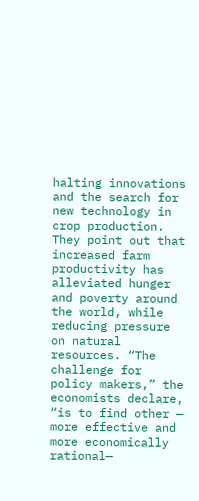halting innovations and the search for new technology in crop production. They point out that increased farm productivity has alleviated hunger and poverty around the world, while reducing pressure on natural resources. “The challenge for policy makers,” the economists declare, “is to find other — more effective and more economically rational—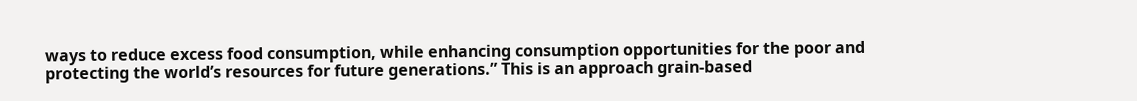ways to reduce excess food consumption, while enhancing consumption opportunities for the poor and protecting the world’s resources for future generations.” This is an approach grain-based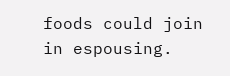foods could join in espousing.